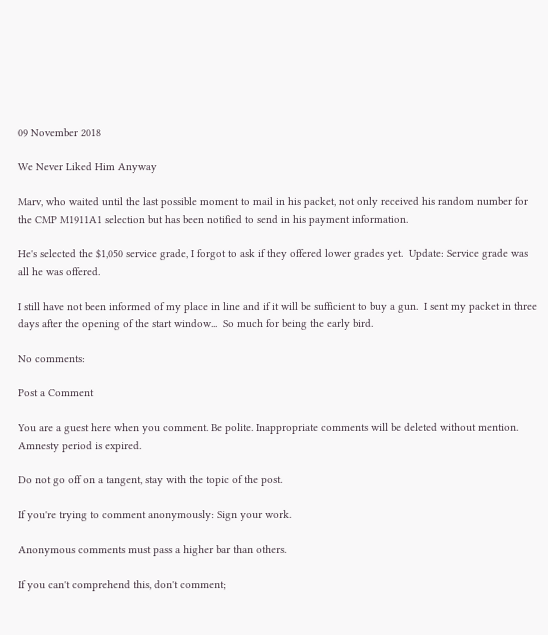09 November 2018

We Never Liked Him Anyway

Marv, who waited until the last possible moment to mail in his packet, not only received his random number for the CMP M1911A1 selection but has been notified to send in his payment information.

He's selected the $1,050 service grade, I forgot to ask if they offered lower grades yet.  Update: Service grade was all he was offered.

I still have not been informed of my place in line and if it will be sufficient to buy a gun.  I sent my packet in three days after the opening of the start window...  So much for being the early bird.

No comments:

Post a Comment

You are a guest here when you comment. Be polite. Inappropriate comments will be deleted without mention. Amnesty period is expired.

Do not go off on a tangent, stay with the topic of the post.

If you're trying to comment anonymously: Sign your work.

Anonymous comments must pass a higher bar than others.

If you can't comprehend this, don't comment;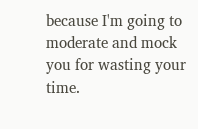because I'm going to moderate and mock you for wasting your time.